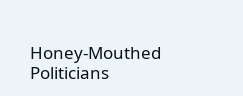Honey-Mouthed Politicians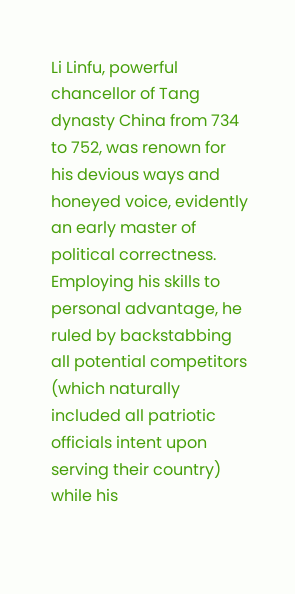Li Linfu, powerful chancellor of Tang dynasty China from 734 to 752, was renown for his devious ways and honeyed voice, evidently an early master of political correctness. Employing his skills to personal advantage, he ruled by backstabbing all potential competitors (which naturally included all patriotic officials intent upon serving their country) while his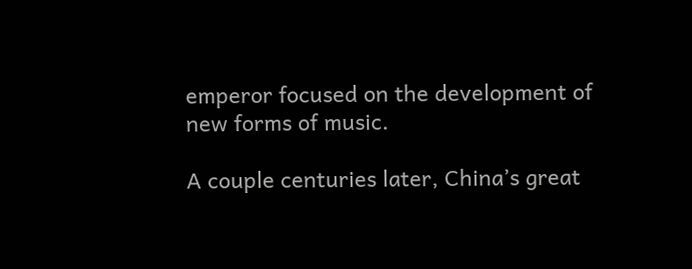emperor focused on the development of new forms of music.

A couple centuries later, China’s great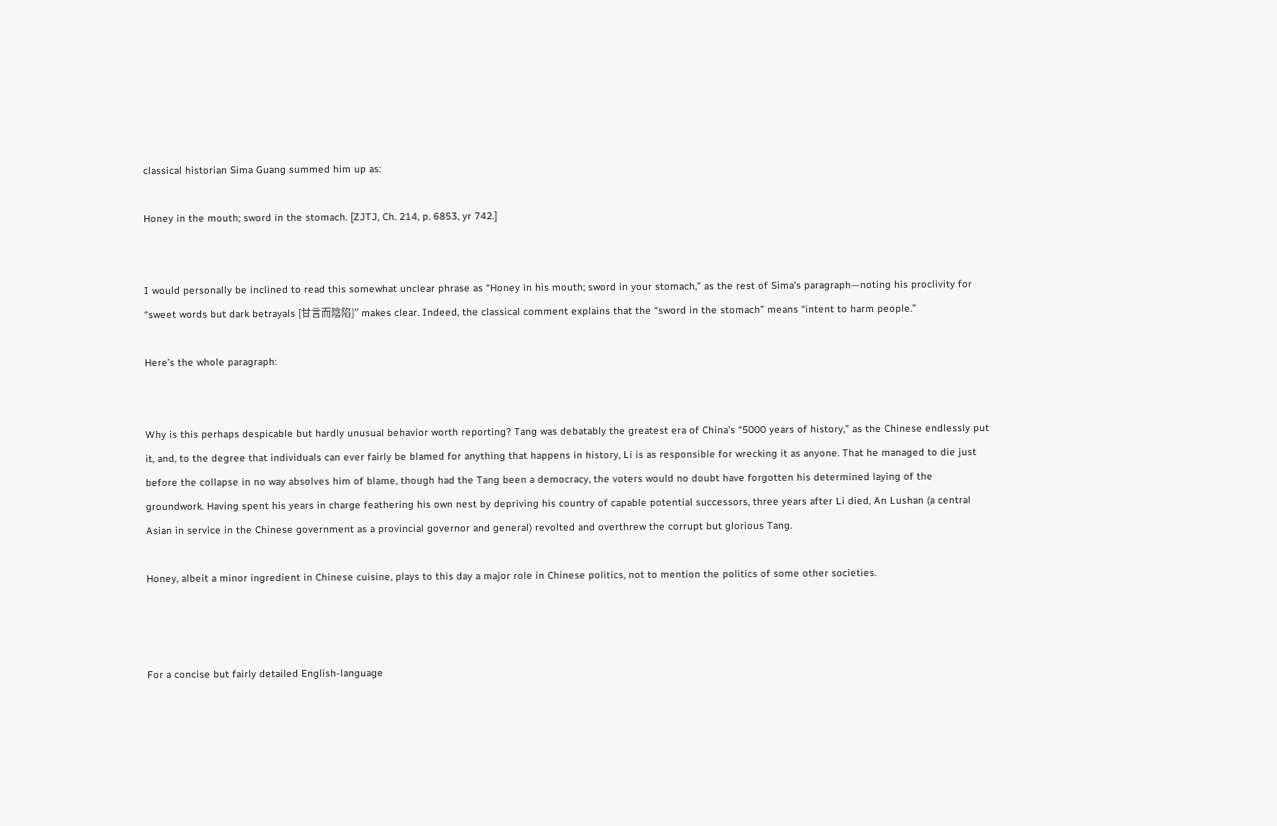classical historian Sima Guang summed him up as:

Honey in the mouth; sword in the stomach. [ZJTJ, Ch. 214, p. 6853, yr 742.]


I would personally be inclined to read this somewhat unclear phrase as “Honey in his mouth; sword in your stomach,” as the rest of Sima’s paragraph—noting his proclivity for “sweet words but dark betrayals [甘言而陰陷]” makes clear. Indeed, the classical comment explains that the “sword in the stomach” means “intent to harm people.”

Here’s the whole paragraph:


Why is this perhaps despicable but hardly unusual behavior worth reporting? Tang was debatably the greatest era of China’s “5000 years of history,” as the Chinese endlessly put it, and, to the degree that individuals can ever fairly be blamed for anything that happens in history, Li is as responsible for wrecking it as anyone. That he managed to die just before the collapse in no way absolves him of blame, though had the Tang been a democracy, the voters would no doubt have forgotten his determined laying of the groundwork. Having spent his years in charge feathering his own nest by depriving his country of capable potential successors, three years after Li died, An Lushan (a central Asian in service in the Chinese government as a provincial governor and general) revolted and overthrew the corrupt but glorious Tang.

Honey, albeit a minor ingredient in Chinese cuisine, plays to this day a major role in Chinese politics, not to mention the politics of some other societies.



For a concise but fairly detailed English-language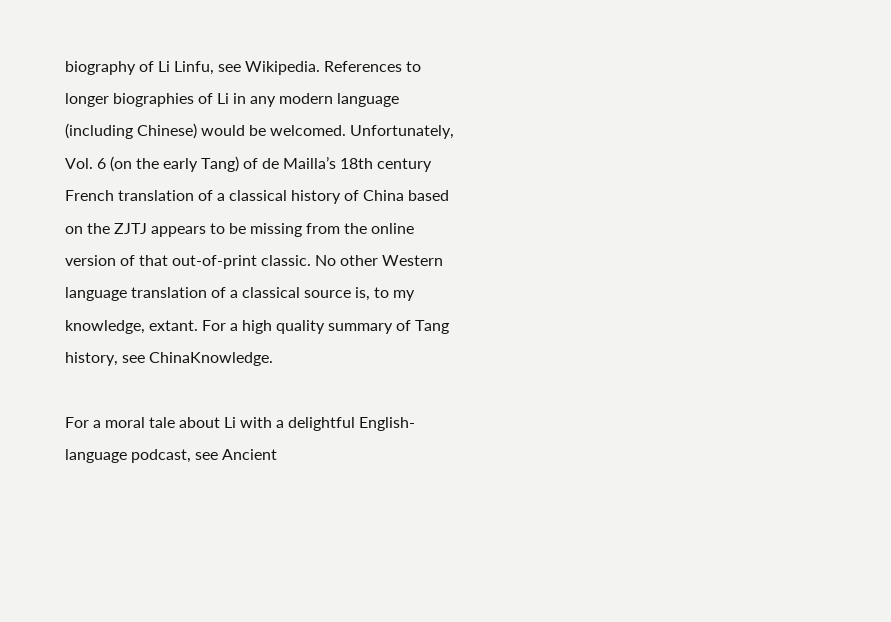biography of Li Linfu, see Wikipedia. References to longer biographies of Li in any modern language (including Chinese) would be welcomed. Unfortunately, Vol. 6 (on the early Tang) of de Mailla’s 18th century French translation of a classical history of China based on the ZJTJ appears to be missing from the online version of that out-of-print classic. No other Western language translation of a classical source is, to my knowledge, extant. For a high quality summary of Tang history, see ChinaKnowledge.

For a moral tale about Li with a delightful English-language podcast, see Ancient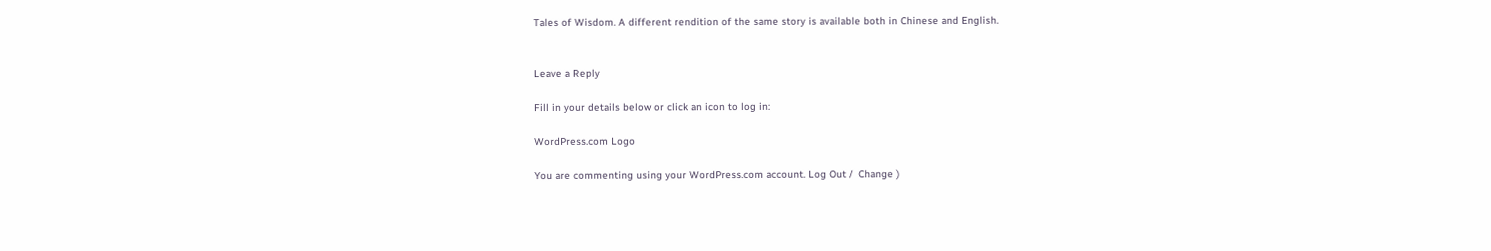Tales of Wisdom. A different rendition of the same story is available both in Chinese and English.


Leave a Reply

Fill in your details below or click an icon to log in:

WordPress.com Logo

You are commenting using your WordPress.com account. Log Out /  Change )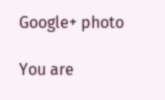Google+ photo

You are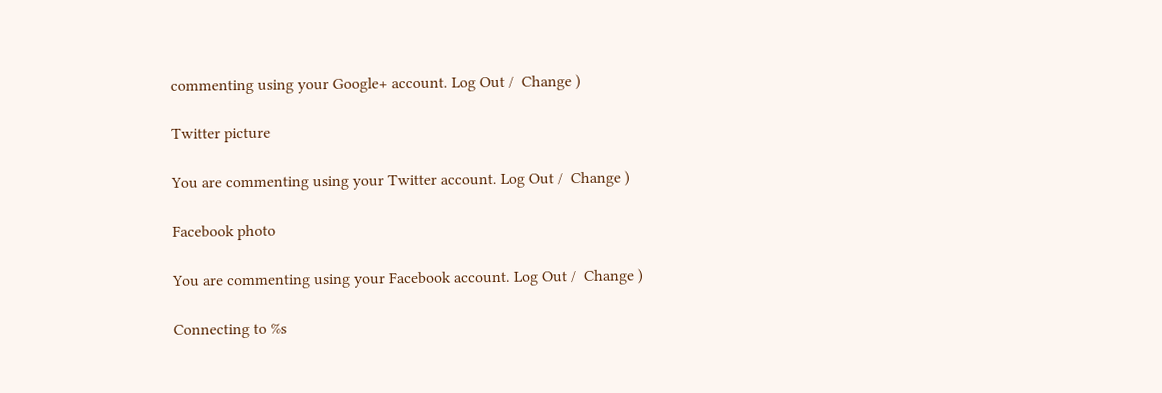commenting using your Google+ account. Log Out /  Change )

Twitter picture

You are commenting using your Twitter account. Log Out /  Change )

Facebook photo

You are commenting using your Facebook account. Log Out /  Change )

Connecting to %s